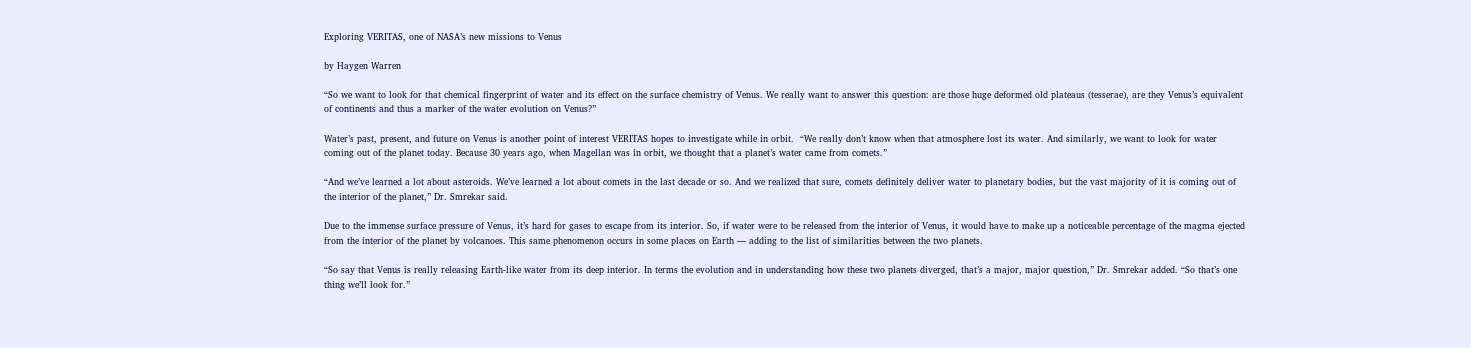Exploring VERITAS, one of NASA’s new missions to Venus

by Haygen Warren

“So we want to look for that chemical fingerprint of water and its effect on the surface chemistry of Venus. We really want to answer this question: are those huge deformed old plateaus (tesserae), are they Venus’s equivalent of continents and thus a marker of the water evolution on Venus?”

Water’s past, present, and future on Venus is another point of interest VERITAS hopes to investigate while in orbit.  “We really don’t know when that atmosphere lost its water. And similarly, we want to look for water coming out of the planet today. Because 30 years ago, when Magellan was in orbit, we thought that a planet’s water came from comets.”

“And we’ve learned a lot about asteroids. We’ve learned a lot about comets in the last decade or so. And we realized that sure, comets definitely deliver water to planetary bodies, but the vast majority of it is coming out of the interior of the planet,” Dr. Smrekar said.

Due to the immense surface pressure of Venus, it’s hard for gases to escape from its interior. So, if water were to be released from the interior of Venus, it would have to make up a noticeable percentage of the magma ejected from the interior of the planet by volcanoes. This same phenomenon occurs in some places on Earth — adding to the list of similarities between the two planets.

“So say that Venus is really releasing Earth-like water from its deep interior. In terms the evolution and in understanding how these two planets diverged, that’s a major, major question,” Dr. Smrekar added. “So that’s one thing we’ll look for.”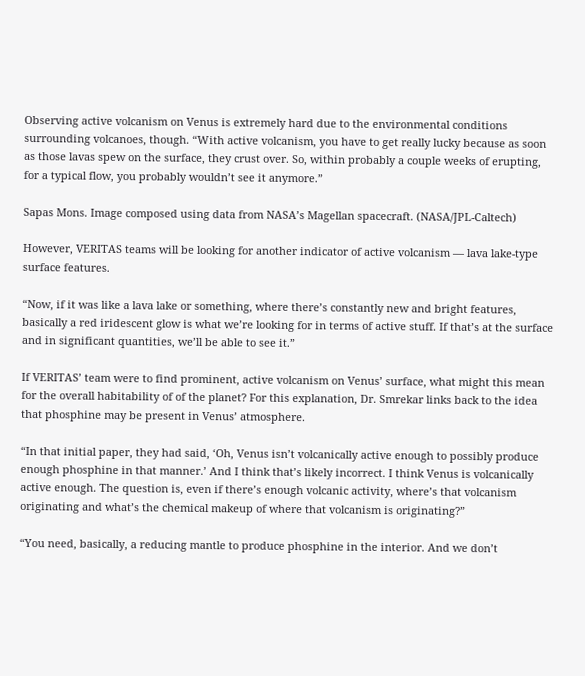Observing active volcanism on Venus is extremely hard due to the environmental conditions surrounding volcanoes, though. “With active volcanism, you have to get really lucky because as soon as those lavas spew on the surface, they crust over. So, within probably a couple weeks of erupting, for a typical flow, you probably wouldn’t see it anymore.”

Sapas Mons. Image composed using data from NASA’s Magellan spacecraft. (NASA/JPL-Caltech)

However, VERITAS teams will be looking for another indicator of active volcanism — lava lake-type surface features.

“Now, if it was like a lava lake or something, where there’s constantly new and bright features, basically a red iridescent glow is what we’re looking for in terms of active stuff. If that’s at the surface and in significant quantities, we’ll be able to see it.”

If VERITAS’ team were to find prominent, active volcanism on Venus’ surface, what might this mean for the overall habitability of of the planet? For this explanation, Dr. Smrekar links back to the idea that phosphine may be present in Venus’ atmosphere.

“In that initial paper, they had said, ‘Oh, Venus isn’t volcanically active enough to possibly produce enough phosphine in that manner.’ And I think that’s likely incorrect. I think Venus is volcanically active enough. The question is, even if there’s enough volcanic activity, where’s that volcanism originating and what’s the chemical makeup of where that volcanism is originating?”

“You need, basically, a reducing mantle to produce phosphine in the interior. And we don’t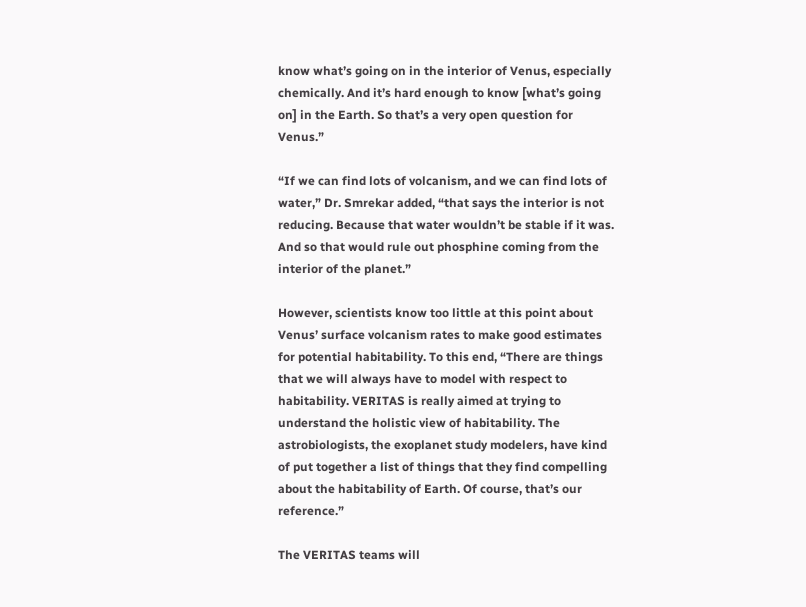know what’s going on in the interior of Venus, especially chemically. And it’s hard enough to know [what’s going on] in the Earth. So that’s a very open question for Venus.”

“If we can find lots of volcanism, and we can find lots of water,” Dr. Smrekar added, “that says the interior is not reducing. Because that water wouldn’t be stable if it was. And so that would rule out phosphine coming from the interior of the planet.”

However, scientists know too little at this point about Venus’ surface volcanism rates to make good estimates for potential habitability. To this end, “There are things that we will always have to model with respect to habitability. VERITAS is really aimed at trying to understand the holistic view of habitability. The astrobiologists, the exoplanet study modelers, have kind of put together a list of things that they find compelling about the habitability of Earth. Of course, that’s our reference.”

The VERITAS teams will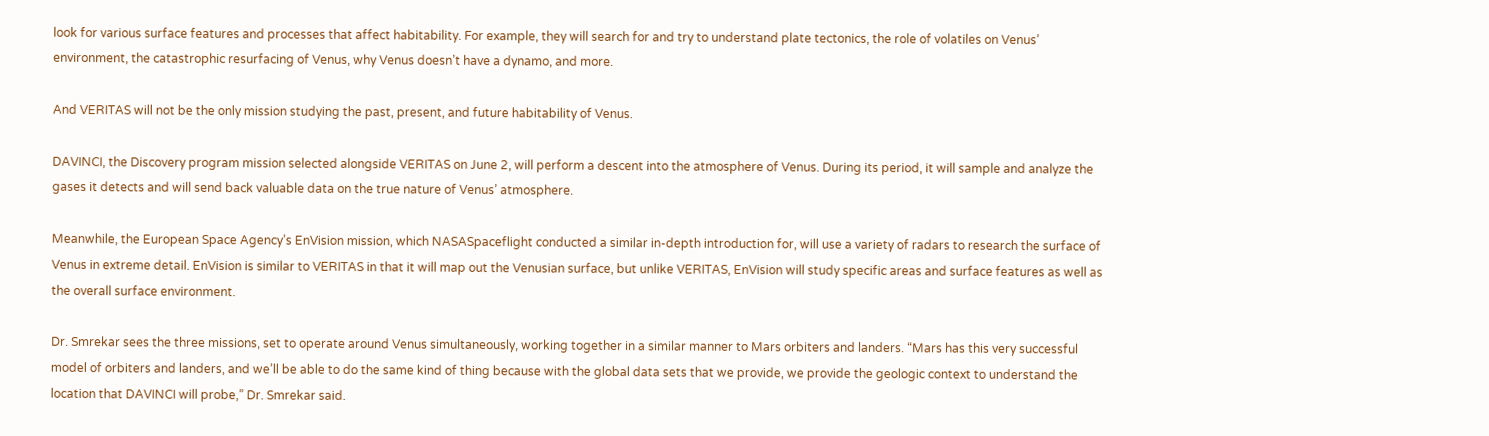look for various surface features and processes that affect habitability. For example, they will search for and try to understand plate tectonics, the role of volatiles on Venus’ environment, the catastrophic resurfacing of Venus, why Venus doesn’t have a dynamo, and more.

And VERITAS will not be the only mission studying the past, present, and future habitability of Venus.

DAVINCI, the Discovery program mission selected alongside VERITAS on June 2, will perform a descent into the atmosphere of Venus. During its period, it will sample and analyze the gases it detects and will send back valuable data on the true nature of Venus’ atmosphere.

Meanwhile, the European Space Agency’s EnVision mission, which NASASpaceflight conducted a similar in-depth introduction for, will use a variety of radars to research the surface of Venus in extreme detail. EnVision is similar to VERITAS in that it will map out the Venusian surface, but unlike VERITAS, EnVision will study specific areas and surface features as well as the overall surface environment.

Dr. Smrekar sees the three missions, set to operate around Venus simultaneously, working together in a similar manner to Mars orbiters and landers. “Mars has this very successful model of orbiters and landers, and we’ll be able to do the same kind of thing because with the global data sets that we provide, we provide the geologic context to understand the location that DAVINCI will probe,” Dr. Smrekar said.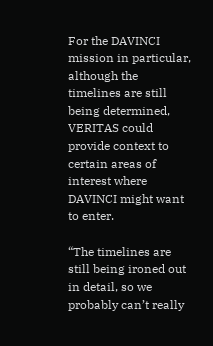For the DAVINCI mission in particular, although the timelines are still being determined, VERITAS could provide context to certain areas of interest where DAVINCI might want to enter.

“The timelines are still being ironed out in detail, so we probably can’t really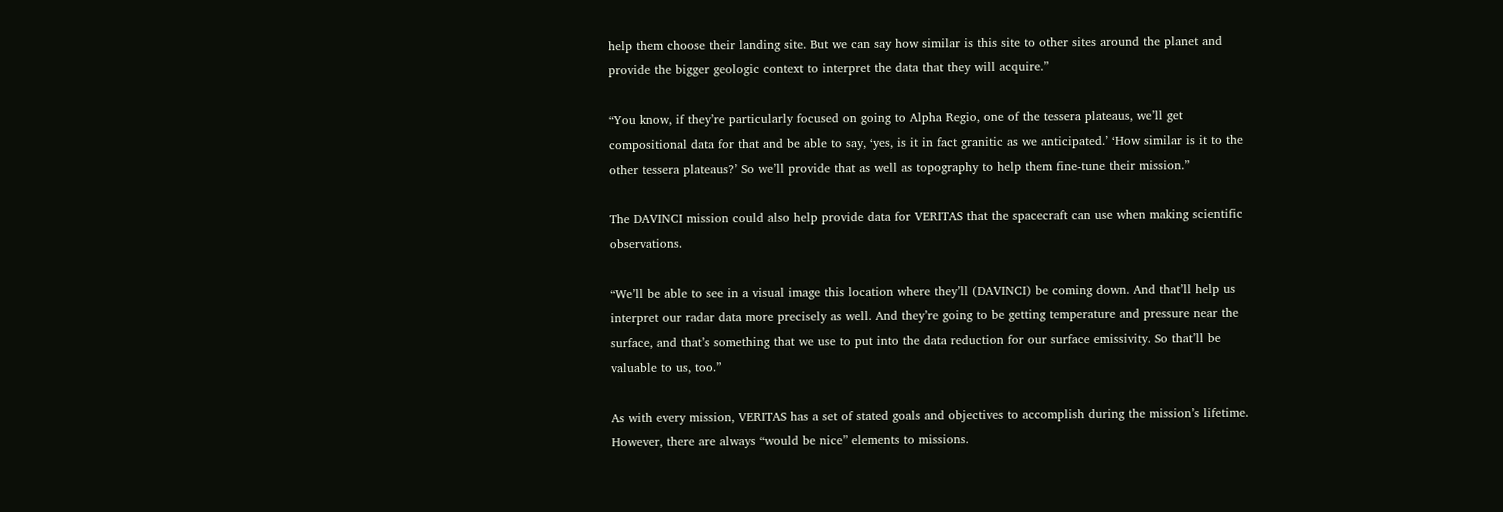help them choose their landing site. But we can say how similar is this site to other sites around the planet and provide the bigger geologic context to interpret the data that they will acquire.”

“You know, if they’re particularly focused on going to Alpha Regio, one of the tessera plateaus, we’ll get compositional data for that and be able to say, ‘yes, is it in fact granitic as we anticipated.’ ‘How similar is it to the other tessera plateaus?’ So we’ll provide that as well as topography to help them fine-tune their mission.”

The DAVINCI mission could also help provide data for VERITAS that the spacecraft can use when making scientific observations.

“We’ll be able to see in a visual image this location where they’ll (DAVINCI) be coming down. And that’ll help us interpret our radar data more precisely as well. And they’re going to be getting temperature and pressure near the surface, and that’s something that we use to put into the data reduction for our surface emissivity. So that’ll be valuable to us, too.”

As with every mission, VERITAS has a set of stated goals and objectives to accomplish during the mission’s lifetime. However, there are always “would be nice” elements to missions.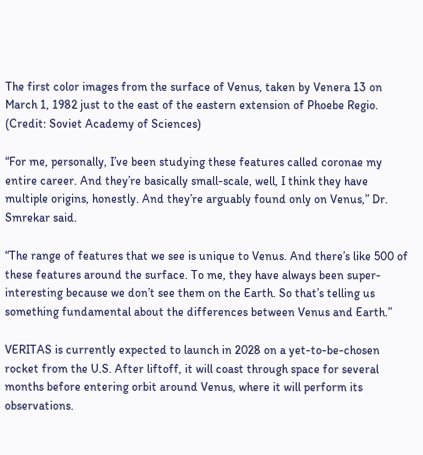The first color images from the surface of Venus, taken by Venera 13 on March 1, 1982 just to the east of the eastern extension of Phoebe Regio. (Credit: Soviet Academy of Sciences)

“For me, personally, I’ve been studying these features called coronae my entire career. And they’re basically small-scale, well, I think they have multiple origins, honestly. And they’re arguably found only on Venus,” Dr. Smrekar said.

“The range of features that we see is unique to Venus. And there’s like 500 of these features around the surface. To me, they have always been super-interesting because we don’t see them on the Earth. So that’s telling us something fundamental about the differences between Venus and Earth.”

VERITAS is currently expected to launch in 2028 on a yet-to-be-chosen rocket from the U.S. After liftoff, it will coast through space for several months before entering orbit around Venus, where it will perform its observations.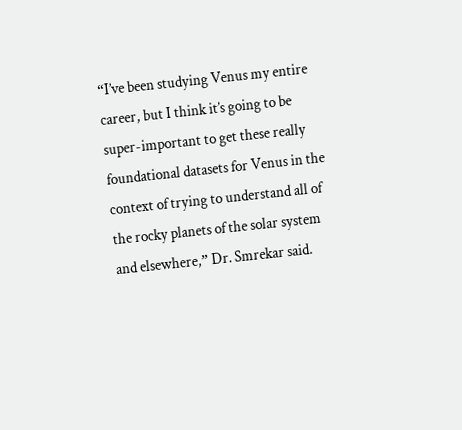“I’ve been studying Venus my entire career, but I think it’s going to be super-important to get these really foundational datasets for Venus in the context of trying to understand all of the rocky planets of the solar system and elsewhere,” Dr. Smrekar said.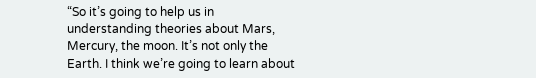“So it’s going to help us in understanding theories about Mars, Mercury, the moon. It’s not only the Earth. I think we’re going to learn about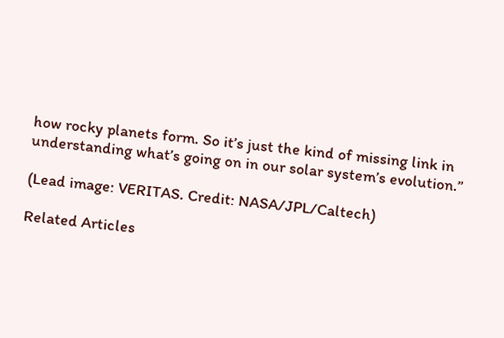how rocky planets form. So it’s just the kind of missing link in understanding what’s going on in our solar system’s evolution.”

(Lead image: VERITAS. Credit: NASA/JPL/Caltech)

Related Articles